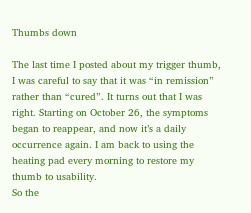Thumbs down

The last time I posted about my trigger thumb, I was careful to say that it was “in remission” rather than “cured”. It turns out that I was right. Starting on October 26, the symptoms began to reappear, and now it’s a daily occurrence again. I am back to using the heating pad every morning to restore my thumb to usability.
So the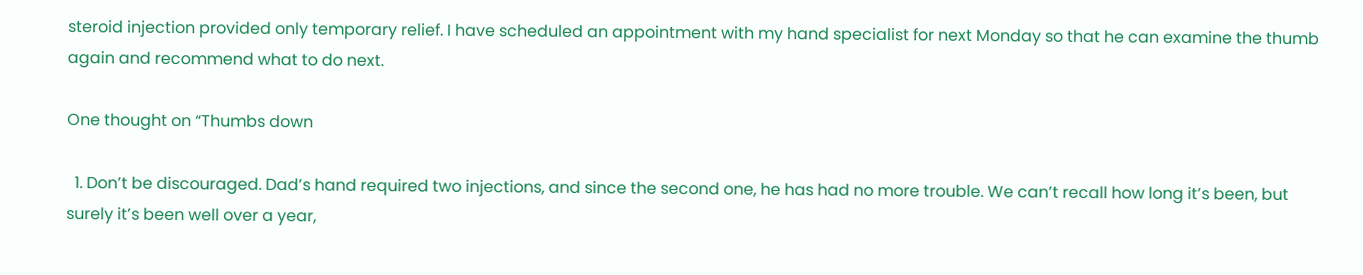steroid injection provided only temporary relief. I have scheduled an appointment with my hand specialist for next Monday so that he can examine the thumb again and recommend what to do next.

One thought on “Thumbs down

  1. Don’t be discouraged. Dad’s hand required two injections, and since the second one, he has had no more trouble. We can’t recall how long it’s been, but surely it’s been well over a year,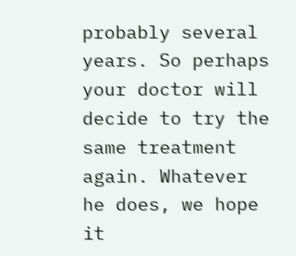probably several years. So perhaps your doctor will decide to try the same treatment again. Whatever he does, we hope it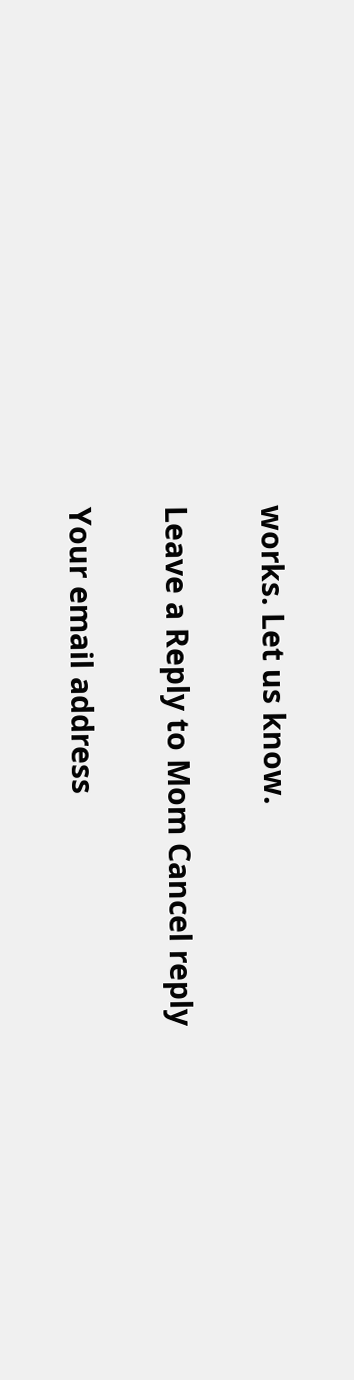works. Let us know.

Leave a Reply to Mom Cancel reply

Your email address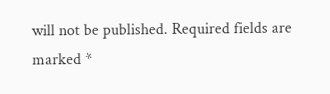will not be published. Required fields are marked *